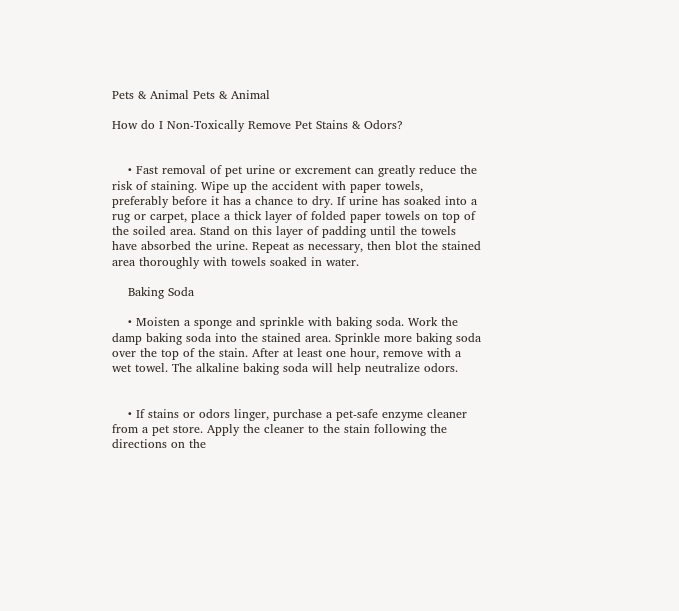Pets & Animal Pets & Animal

How do I Non-Toxically Remove Pet Stains & Odors?


    • Fast removal of pet urine or excrement can greatly reduce the risk of staining. Wipe up the accident with paper towels, preferably before it has a chance to dry. If urine has soaked into a rug or carpet, place a thick layer of folded paper towels on top of the soiled area. Stand on this layer of padding until the towels have absorbed the urine. Repeat as necessary, then blot the stained area thoroughly with towels soaked in water.

    Baking Soda

    • Moisten a sponge and sprinkle with baking soda. Work the damp baking soda into the stained area. Sprinkle more baking soda over the top of the stain. After at least one hour, remove with a wet towel. The alkaline baking soda will help neutralize odors.


    • If stains or odors linger, purchase a pet-safe enzyme cleaner from a pet store. Apply the cleaner to the stain following the directions on the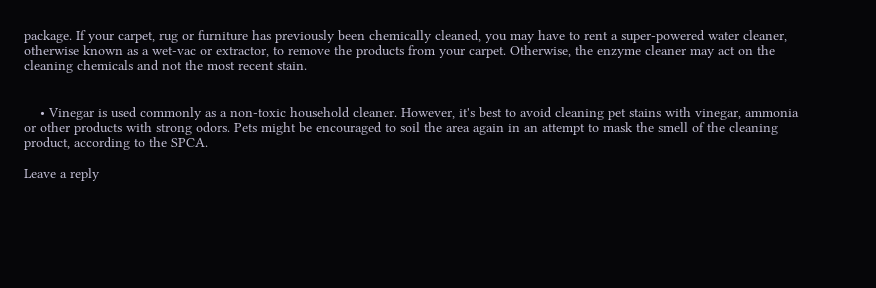package. If your carpet, rug or furniture has previously been chemically cleaned, you may have to rent a super-powered water cleaner, otherwise known as a wet-vac or extractor, to remove the products from your carpet. Otherwise, the enzyme cleaner may act on the cleaning chemicals and not the most recent stain.


    • Vinegar is used commonly as a non-toxic household cleaner. However, it's best to avoid cleaning pet stains with vinegar, ammonia or other products with strong odors. Pets might be encouraged to soil the area again in an attempt to mask the smell of the cleaning product, according to the SPCA.

Leave a reply